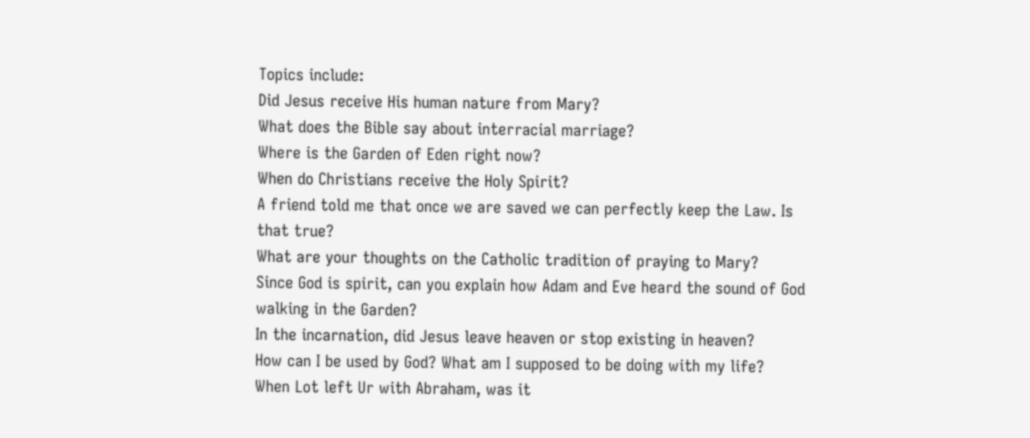Topics include:
Did Jesus receive His human nature from Mary?
What does the Bible say about interracial marriage?
Where is the Garden of Eden right now?
When do Christians receive the Holy Spirit?
A friend told me that once we are saved we can perfectly keep the Law. Is that true?
What are your thoughts on the Catholic tradition of praying to Mary?
Since God is spirit, can you explain how Adam and Eve heard the sound of God walking in the Garden?
In the incarnation, did Jesus leave heaven or stop existing in heaven?
How can I be used by God? What am I supposed to be doing with my life?
When Lot left Ur with Abraham, was it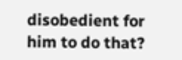disobedient for him to do that?